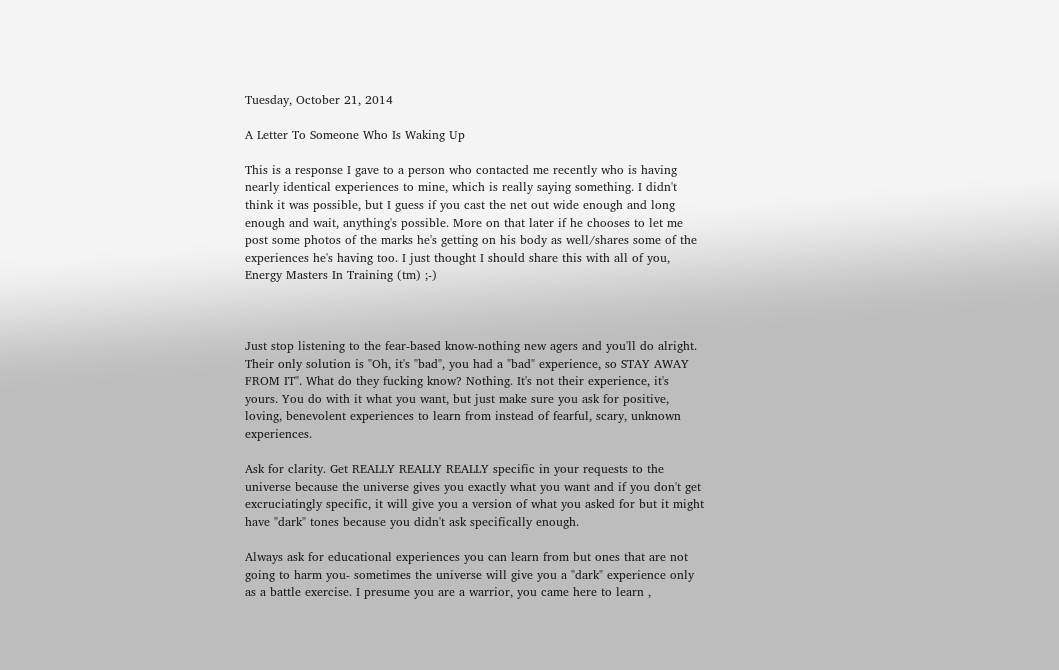Tuesday, October 21, 2014

A Letter To Someone Who Is Waking Up

This is a response I gave to a person who contacted me recently who is having nearly identical experiences to mine, which is really saying something. I didn't think it was possible, but I guess if you cast the net out wide enough and long enough and wait, anything's possible. More on that later if he chooses to let me post some photos of the marks he's getting on his body as well/shares some of the experiences he's having too. I just thought I should share this with all of you, Energy Masters In Training (tm) ;-)



Just stop listening to the fear-based know-nothing new agers and you'll do alright. Their only solution is "Oh, it's "bad", you had a "bad" experience, so STAY AWAY FROM IT". What do they fucking know? Nothing. It's not their experience, it's yours. You do with it what you want, but just make sure you ask for positive, loving, benevolent experiences to learn from instead of fearful, scary, unknown experiences.

Ask for clarity. Get REALLY REALLY REALLY specific in your requests to the universe because the universe gives you exactly what you want and if you don't get excruciatingly specific, it will give you a version of what you asked for but it might have "dark" tones because you didn't ask specifically enough.

Always ask for educational experiences you can learn from but ones that are not going to harm you- sometimes the universe will give you a "dark" experience only as a battle exercise. I presume you are a warrior, you came here to learn ,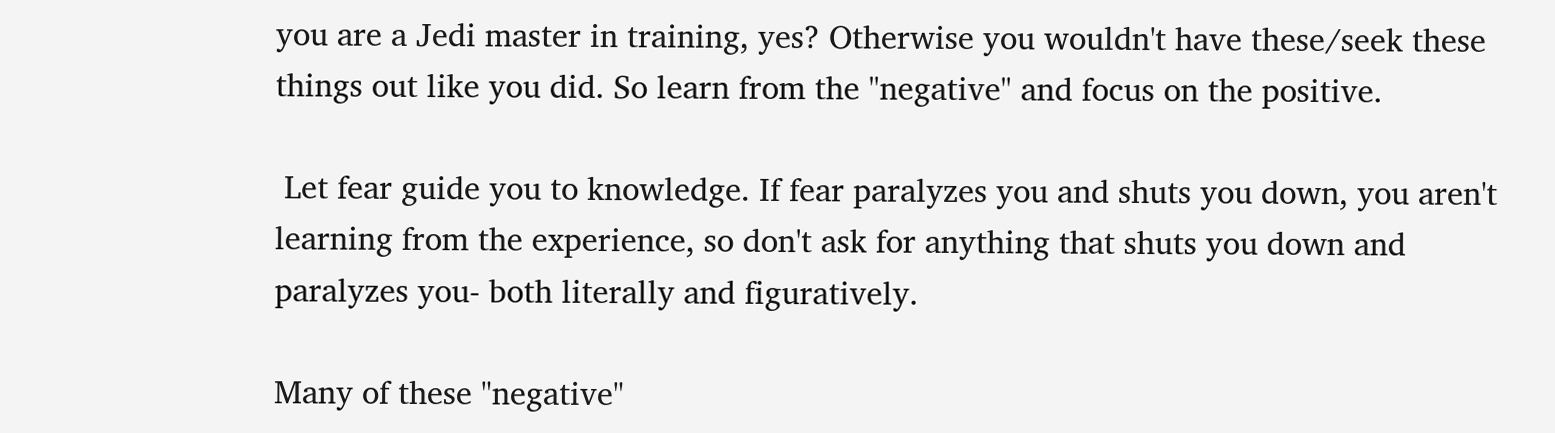you are a Jedi master in training, yes? Otherwise you wouldn't have these/seek these things out like you did. So learn from the "negative" and focus on the positive.

 Let fear guide you to knowledge. If fear paralyzes you and shuts you down, you aren't learning from the experience, so don't ask for anything that shuts you down and paralyzes you- both literally and figuratively.

Many of these "negative"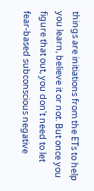things are initiations from the ETs to help you learn, believe it or not. But once you figure that out, you don't need to let fear-based subconscious negative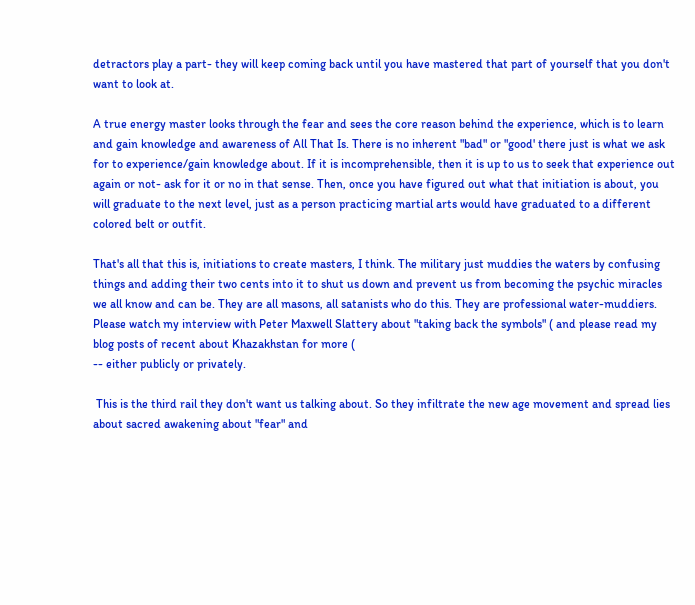detractors play a part- they will keep coming back until you have mastered that part of yourself that you don't want to look at.

A true energy master looks through the fear and sees the core reason behind the experience, which is to learn and gain knowledge and awareness of All That Is. There is no inherent "bad" or "good' there just is what we ask for to experience/gain knowledge about. If it is incomprehensible, then it is up to us to seek that experience out again or not- ask for it or no in that sense. Then, once you have figured out what that initiation is about, you will graduate to the next level, just as a person practicing martial arts would have graduated to a different colored belt or outfit.

That's all that this is, initiations to create masters, I think. The military just muddies the waters by confusing things and adding their two cents into it to shut us down and prevent us from becoming the psychic miracles we all know and can be. They are all masons, all satanists who do this. They are professional water-muddiers. Please watch my interview with Peter Maxwell Slattery about "taking back the symbols" ( and please read my blog posts of recent about Khazakhstan for more (
-- either publicly or privately.

 This is the third rail they don't want us talking about. So they infiltrate the new age movement and spread lies about sacred awakening about "fear" and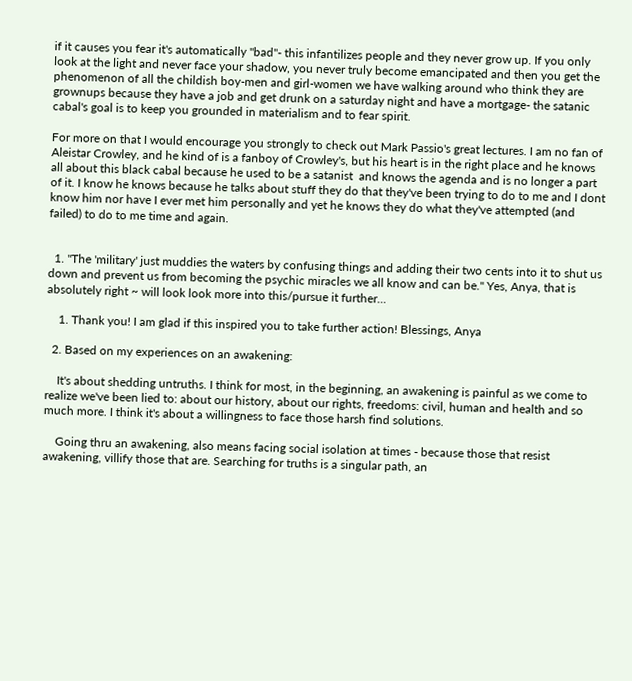if it causes you fear it's automatically "bad"- this infantilizes people and they never grow up. If you only look at the light and never face your shadow, you never truly become emancipated and then you get the phenomenon of all the childish boy-men and girl-women we have walking around who think they are grownups because they have a job and get drunk on a saturday night and have a mortgage- the satanic cabal's goal is to keep you grounded in materialism and to fear spirit.

For more on that I would encourage you strongly to check out Mark Passio's great lectures. I am no fan of Aleistar Crowley, and he kind of is a fanboy of Crowley's, but his heart is in the right place and he knows all about this black cabal because he used to be a satanist  and knows the agenda and is no longer a part of it. I know he knows because he talks about stuff they do that they've been trying to do to me and I dont know him nor have I ever met him personally and yet he knows they do what they've attempted (and failed) to do to me time and again.


  1. "The 'military' just muddies the waters by confusing things and adding their two cents into it to shut us down and prevent us from becoming the psychic miracles we all know and can be." Yes, Anya, that is absolutely right ~ will look look more into this/pursue it further...

    1. Thank you! I am glad if this inspired you to take further action! Blessings, Anya

  2. Based on my experiences on an awakening:

    It's about shedding untruths. I think for most, in the beginning, an awakening is painful as we come to realize we've been lied to: about our history, about our rights, freedoms: civil, human and health and so much more. I think it's about a willingness to face those harsh find solutions.

    Going thru an awakening, also means facing social isolation at times - because those that resist awakening, villify those that are. Searching for truths is a singular path, an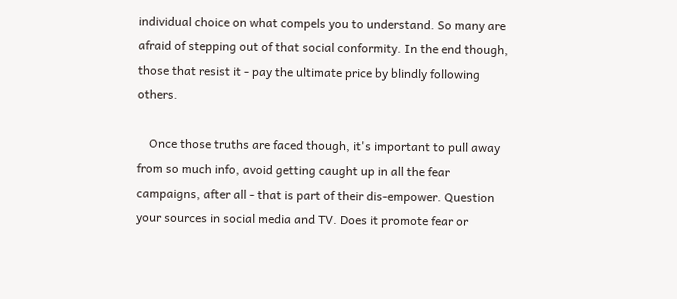individual choice on what compels you to understand. So many are afraid of stepping out of that social conformity. In the end though, those that resist it - pay the ultimate price by blindly following others.

    Once those truths are faced though, it's important to pull away from so much info, avoid getting caught up in all the fear campaigns, after all - that is part of their dis-empower. Question your sources in social media and TV. Does it promote fear or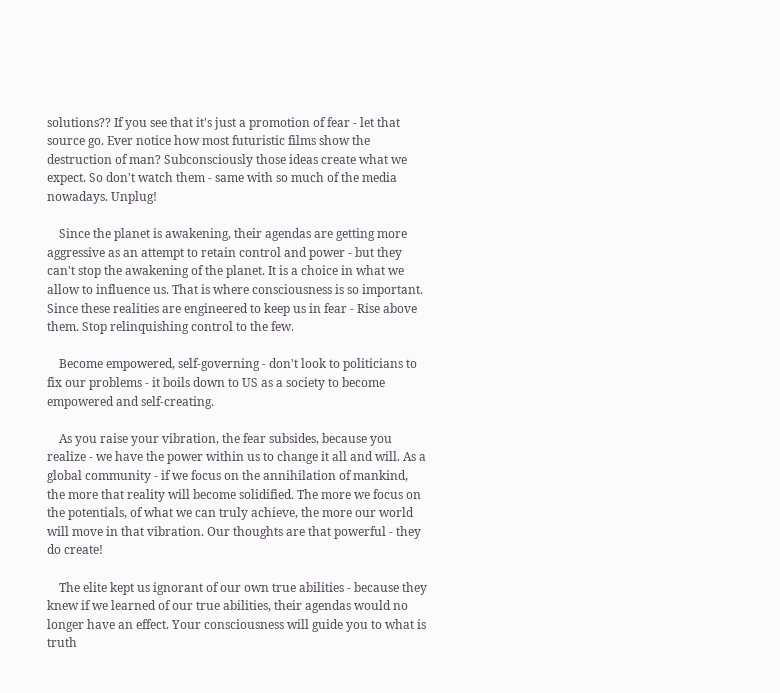solutions?? If you see that it's just a promotion of fear - let that source go. Ever notice how most futuristic films show the destruction of man? Subconsciously those ideas create what we expect. So don't watch them - same with so much of the media nowadays. Unplug!

    Since the planet is awakening, their agendas are getting more aggressive as an attempt to retain control and power - but they can't stop the awakening of the planet. It is a choice in what we allow to influence us. That is where consciousness is so important. Since these realities are engineered to keep us in fear - Rise above them. Stop relinquishing control to the few.

    Become empowered, self-governing - don't look to politicians to fix our problems - it boils down to US as a society to become empowered and self-creating.

    As you raise your vibration, the fear subsides, because you realize - we have the power within us to change it all and will. As a global community - if we focus on the annihilation of mankind, the more that reality will become solidified. The more we focus on the potentials, of what we can truly achieve, the more our world will move in that vibration. Our thoughts are that powerful - they do create!

    The elite kept us ignorant of our own true abilities - because they knew if we learned of our true abilities, their agendas would no longer have an effect. Your consciousness will guide you to what is truth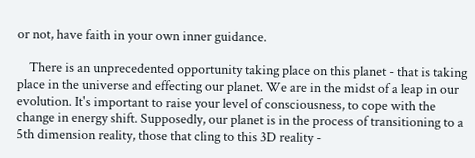or not, have faith in your own inner guidance.

    There is an unprecedented opportunity taking place on this planet - that is taking place in the universe and effecting our planet. We are in the midst of a leap in our evolution. It's important to raise your level of consciousness, to cope with the change in energy shift. Supposedly, our planet is in the process of transitioning to a 5th dimension reality, those that cling to this 3D reality -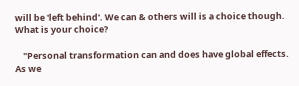will be 'left behind'. We can & others will is a choice though. What is your choice?

    "Personal transformation can and does have global effects. As we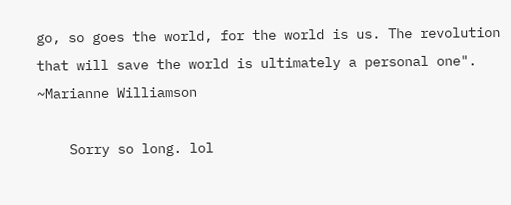go, so goes the world, for the world is us. The revolution that will save the world is ultimately a personal one". ~Marianne Williamson

    Sorry so long. lol